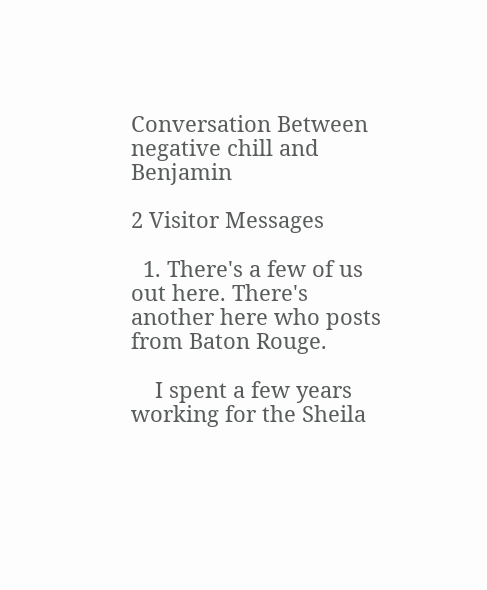Conversation Between negative chill and Benjamin

2 Visitor Messages

  1. There's a few of us out here. There's another here who posts from Baton Rouge.

    I spent a few years working for the Sheila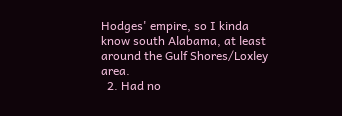Hodges' empire, so I kinda know south Alabama, at least around the Gulf Shores/Loxley area.
  2. Had no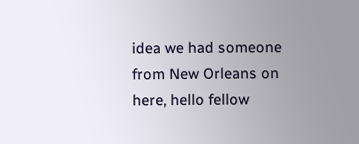idea we had someone from New Orleans on here, hello fellow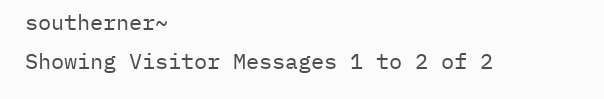southerner~
Showing Visitor Messages 1 to 2 of 2